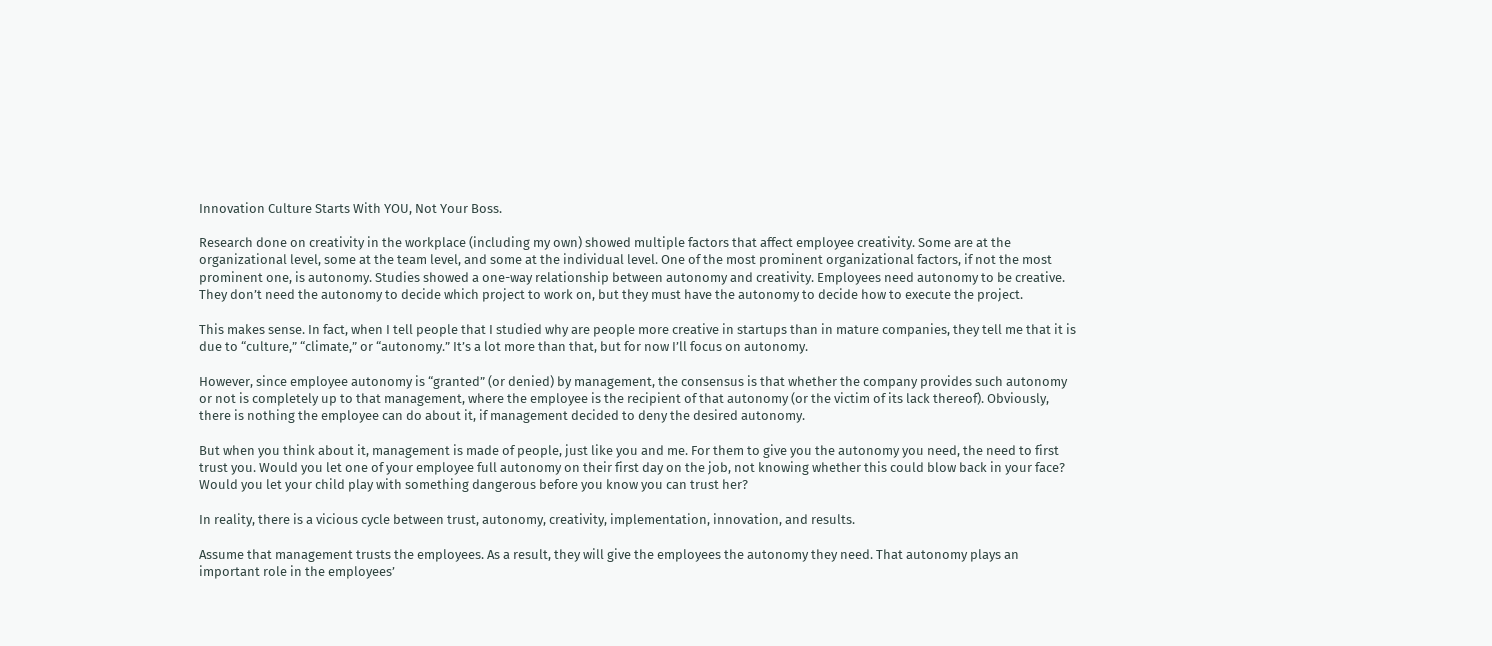Innovation Culture Starts With YOU, Not Your Boss.

Research done on creativity in the workplace (including my own) showed multiple factors that affect employee creativity. Some are at the organizational level, some at the team level, and some at the individual level. One of the most prominent organizational factors, if not the most prominent one, is autonomy. Studies showed a one-way relationship between autonomy and creativity. Employees need autonomy to be creative. They don’t need the autonomy to decide which project to work on, but they must have the autonomy to decide how to execute the project.

This makes sense. In fact, when I tell people that I studied why are people more creative in startups than in mature companies, they tell me that it is due to “culture,” “climate,” or “autonomy.” It’s a lot more than that, but for now I’ll focus on autonomy.

However, since employee autonomy is “granted” (or denied) by management, the consensus is that whether the company provides such autonomy or not is completely up to that management, where the employee is the recipient of that autonomy (or the victim of its lack thereof). Obviously, there is nothing the employee can do about it, if management decided to deny the desired autonomy.

But when you think about it, management is made of people, just like you and me. For them to give you the autonomy you need, the need to first trust you. Would you let one of your employee full autonomy on their first day on the job, not knowing whether this could blow back in your face? Would you let your child play with something dangerous before you know you can trust her?

In reality, there is a vicious cycle between trust, autonomy, creativity, implementation, innovation, and results.

Assume that management trusts the employees. As a result, they will give the employees the autonomy they need. That autonomy plays an important role in the employees’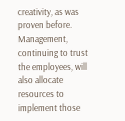creativity, as was proven before. Management, continuing to trust the employees, will also allocate resources to implement those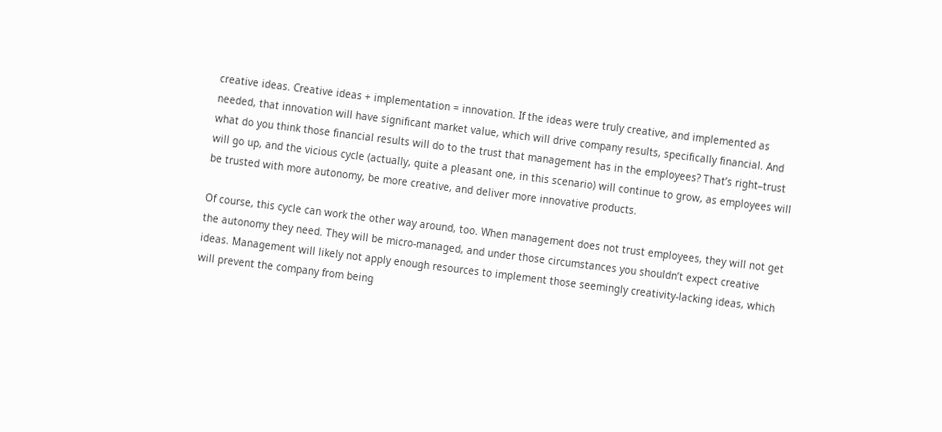creative ideas. Creative ideas + implementation = innovation. If the ideas were truly creative, and implemented as needed, that innovation will have significant market value, which will drive company results, specifically financial. And what do you think those financial results will do to the trust that management has in the employees? That’s right–trust will go up, and the vicious cycle (actually, quite a pleasant one, in this scenario) will continue to grow, as employees will be trusted with more autonomy, be more creative, and deliver more innovative products.

Of course, this cycle can work the other way around, too. When management does not trust employees, they will not get the autonomy they need. They will be micro-managed, and under those circumstances you shouldn’t expect creative ideas. Management will likely not apply enough resources to implement those seemingly creativity-lacking ideas, which will prevent the company from being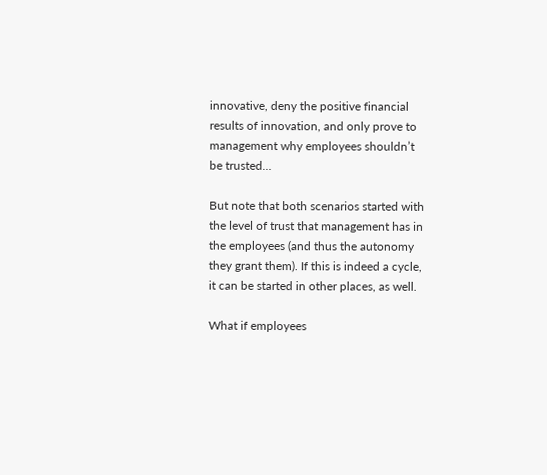innovative, deny the positive financial results of innovation, and only prove to management why employees shouldn’t be trusted…

But note that both scenarios started with the level of trust that management has in the employees (and thus the autonomy they grant them). If this is indeed a cycle, it can be started in other places, as well.

What if employees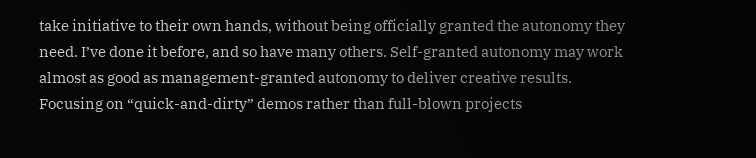take initiative to their own hands, without being officially granted the autonomy they need. I’ve done it before, and so have many others. Self-granted autonomy may work almost as good as management-granted autonomy to deliver creative results. Focusing on “quick-and-dirty” demos rather than full-blown projects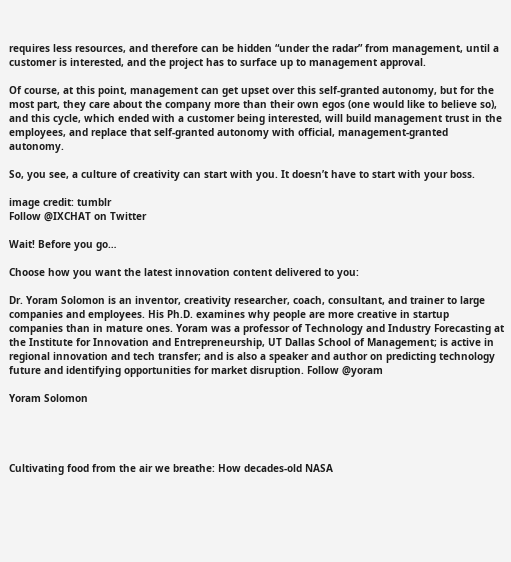requires less resources, and therefore can be hidden “under the radar” from management, until a customer is interested, and the project has to surface up to management approval.

Of course, at this point, management can get upset over this self-granted autonomy, but for the most part, they care about the company more than their own egos (one would like to believe so), and this cycle, which ended with a customer being interested, will build management trust in the employees, and replace that self-granted autonomy with official, management-granted autonomy.

So, you see, a culture of creativity can start with you. It doesn’t have to start with your boss.

image credit: tumblr
Follow @IXCHAT on Twitter

Wait! Before you go…

Choose how you want the latest innovation content delivered to you:

Dr. Yoram Solomon is an inventor, creativity researcher, coach, consultant, and trainer to large companies and employees. His Ph.D. examines why people are more creative in startup companies than in mature ones. Yoram was a professor of Technology and Industry Forecasting at the Institute for Innovation and Entrepreneurship, UT Dallas School of Management; is active in regional innovation and tech transfer; and is also a speaker and author on predicting technology future and identifying opportunities for market disruption. Follow @yoram

Yoram Solomon




Cultivating food from the air we breathe: How decades-old NASA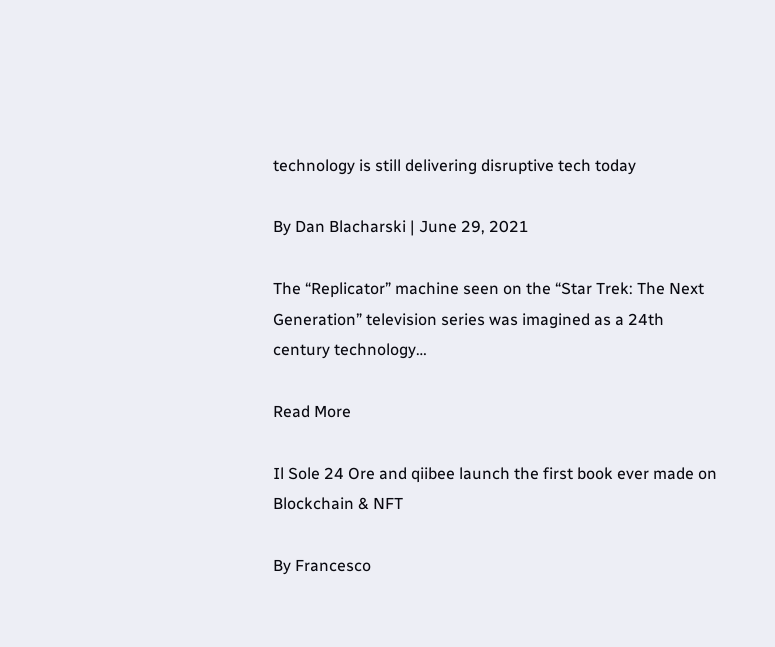technology is still delivering disruptive tech today

By Dan Blacharski | June 29, 2021

The “Replicator” machine seen on the “Star Trek: The Next Generation” television series was imagined as a 24th century technology…

Read More

Il Sole 24 Ore and qiibee launch the first book ever made on Blockchain & NFT

By Francesco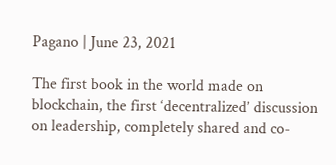Pagano | June 23, 2021

The first book in the world made on blockchain, the first ‘decentralized’ discussion on leadership, completely shared and co-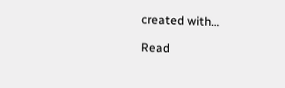created with…

Read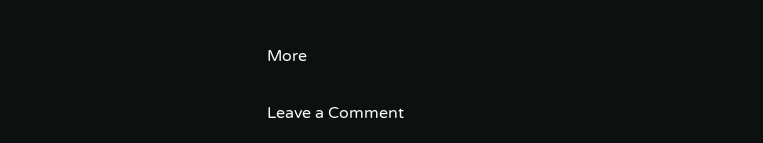More

Leave a Comment